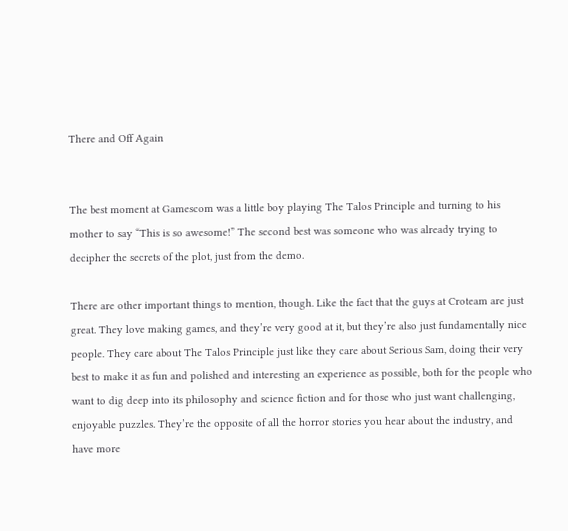There and Off Again


The best moment at Gamescom was a little boy playing The Talos Principle and turning to his mother to say “This is so awesome!” The second best was someone who was already trying to decipher the secrets of the plot, just from the demo.

There are other important things to mention, though. Like the fact that the guys at Croteam are just great. They love making games, and they’re very good at it, but they’re also just fundamentally nice people. They care about The Talos Principle just like they care about Serious Sam, doing their very best to make it as fun and polished and interesting an experience as possible, both for the people who want to dig deep into its philosophy and science fiction and for those who just want challenging, enjoyable puzzles. They’re the opposite of all the horror stories you hear about the industry, and have more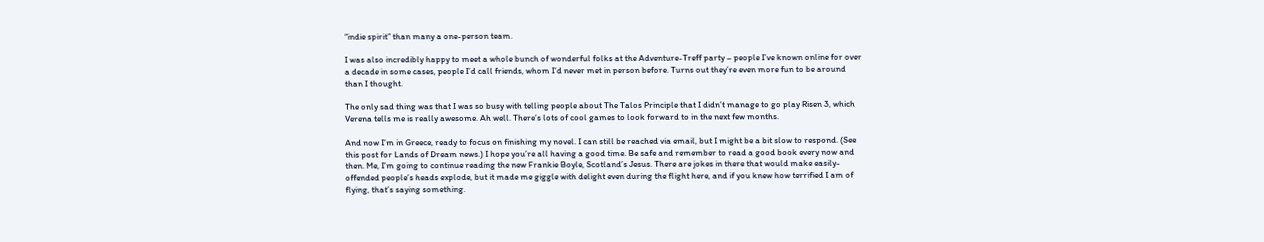“indie spirit” than many a one-person team.

I was also incredibly happy to meet a whole bunch of wonderful folks at the Adventure-Treff party – people I’ve known online for over a decade in some cases, people I’d call friends, whom I’d never met in person before. Turns out they’re even more fun to be around than I thought.

The only sad thing was that I was so busy with telling people about The Talos Principle that I didn’t manage to go play Risen 3, which Verena tells me is really awesome. Ah well. There’s lots of cool games to look forward to in the next few months.

And now I’m in Greece, ready to focus on finishing my novel. I can still be reached via email, but I might be a bit slow to respond. (See this post for Lands of Dream news.) I hope you’re all having a good time. Be safe and remember to read a good book every now and then. Me, I’m going to continue reading the new Frankie Boyle, Scotland’s Jesus. There are jokes in there that would make easily-offended people’s heads explode, but it made me giggle with delight even during the flight here, and if you knew how terrified I am of flying, that’s saying something.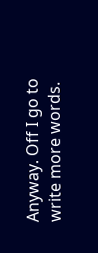Anyway. Off I go to write more words.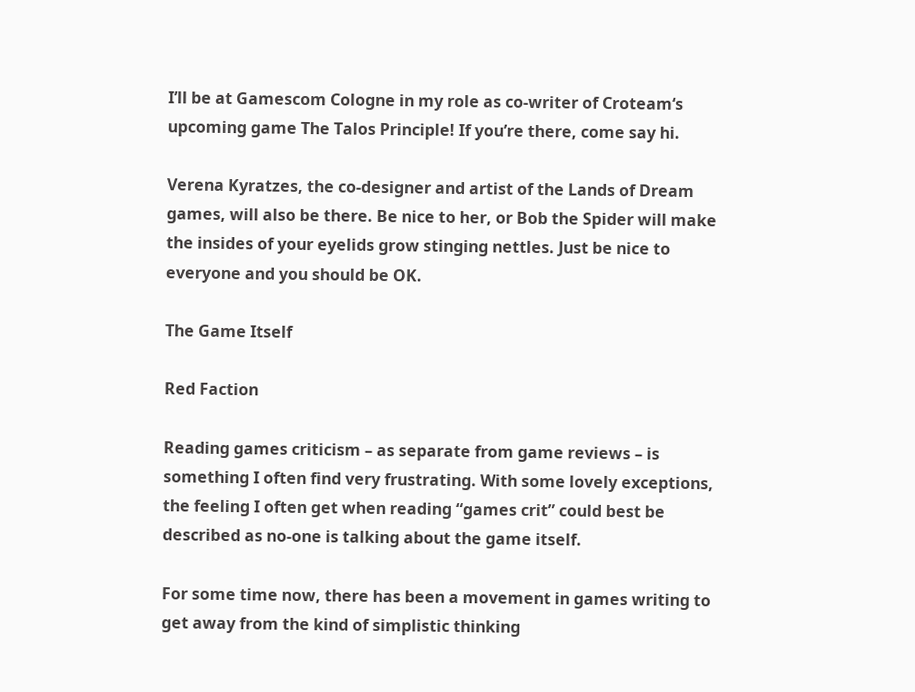I’ll be at Gamescom Cologne in my role as co-writer of Croteam‘s upcoming game The Talos Principle! If you’re there, come say hi.

Verena Kyratzes, the co-designer and artist of the Lands of Dream games, will also be there. Be nice to her, or Bob the Spider will make the insides of your eyelids grow stinging nettles. Just be nice to everyone and you should be OK.

The Game Itself

Red Faction

Reading games criticism – as separate from game reviews – is something I often find very frustrating. With some lovely exceptions, the feeling I often get when reading “games crit” could best be described as no-one is talking about the game itself.

For some time now, there has been a movement in games writing to get away from the kind of simplistic thinking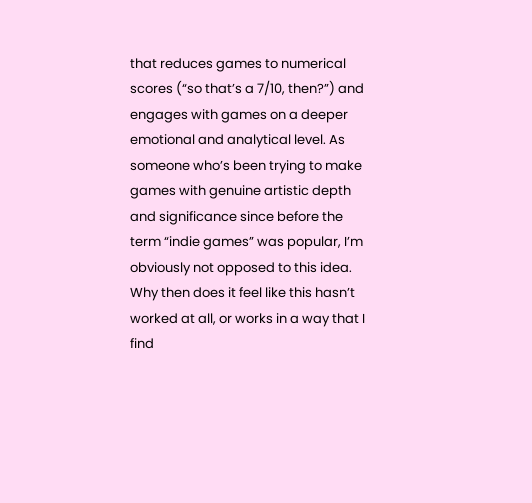that reduces games to numerical scores (“so that’s a 7/10, then?”) and engages with games on a deeper emotional and analytical level. As someone who’s been trying to make games with genuine artistic depth and significance since before the term “indie games” was popular, I’m obviously not opposed to this idea. Why then does it feel like this hasn’t worked at all, or works in a way that I find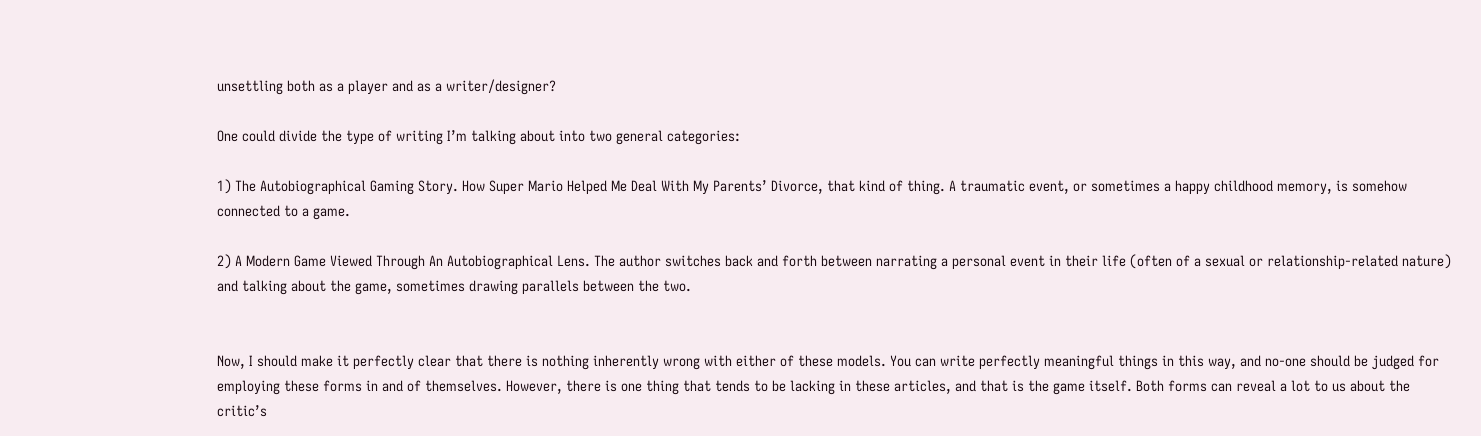unsettling both as a player and as a writer/designer?

One could divide the type of writing I’m talking about into two general categories:

1) The Autobiographical Gaming Story. How Super Mario Helped Me Deal With My Parents’ Divorce, that kind of thing. A traumatic event, or sometimes a happy childhood memory, is somehow connected to a game.

2) A Modern Game Viewed Through An Autobiographical Lens. The author switches back and forth between narrating a personal event in their life (often of a sexual or relationship-related nature) and talking about the game, sometimes drawing parallels between the two.


Now, I should make it perfectly clear that there is nothing inherently wrong with either of these models. You can write perfectly meaningful things in this way, and no-one should be judged for employing these forms in and of themselves. However, there is one thing that tends to be lacking in these articles, and that is the game itself. Both forms can reveal a lot to us about the critic’s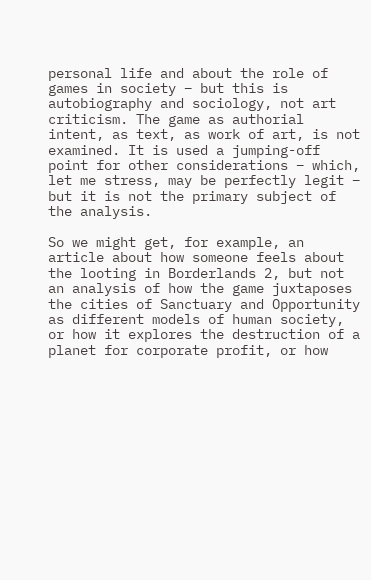personal life and about the role of games in society – but this is autobiography and sociology, not art criticism. The game as authorial intent, as text, as work of art, is not examined. It is used a jumping-off point for other considerations – which, let me stress, may be perfectly legit – but it is not the primary subject of the analysis.

So we might get, for example, an article about how someone feels about the looting in Borderlands 2, but not an analysis of how the game juxtaposes the cities of Sanctuary and Opportunity as different models of human society, or how it explores the destruction of a planet for corporate profit, or how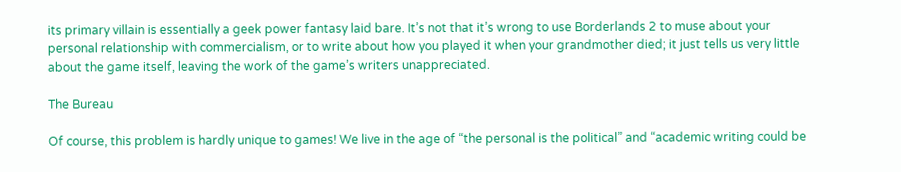its primary villain is essentially a geek power fantasy laid bare. It’s not that it’s wrong to use Borderlands 2 to muse about your personal relationship with commercialism, or to write about how you played it when your grandmother died; it just tells us very little about the game itself, leaving the work of the game’s writers unappreciated.

The Bureau

Of course, this problem is hardly unique to games! We live in the age of “the personal is the political” and “academic writing could be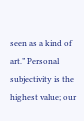seen as a kind of art.” Personal subjectivity is the highest value; our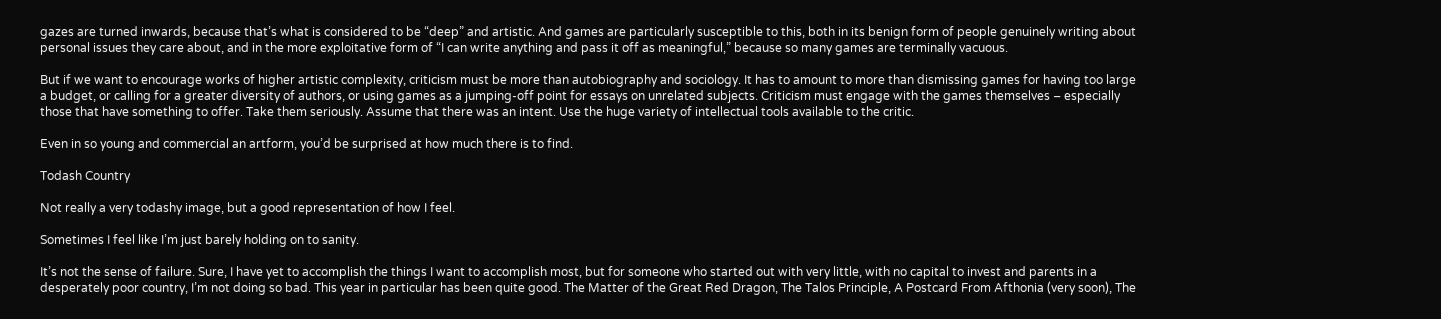gazes are turned inwards, because that’s what is considered to be “deep” and artistic. And games are particularly susceptible to this, both in its benign form of people genuinely writing about personal issues they care about, and in the more exploitative form of “I can write anything and pass it off as meaningful,” because so many games are terminally vacuous.

But if we want to encourage works of higher artistic complexity, criticism must be more than autobiography and sociology. It has to amount to more than dismissing games for having too large a budget, or calling for a greater diversity of authors, or using games as a jumping-off point for essays on unrelated subjects. Criticism must engage with the games themselves – especially those that have something to offer. Take them seriously. Assume that there was an intent. Use the huge variety of intellectual tools available to the critic.

Even in so young and commercial an artform, you’d be surprised at how much there is to find.

Todash Country

Not really a very todashy image, but a good representation of how I feel.

Sometimes I feel like I’m just barely holding on to sanity.

It’s not the sense of failure. Sure, I have yet to accomplish the things I want to accomplish most, but for someone who started out with very little, with no capital to invest and parents in a desperately poor country, I’m not doing so bad. This year in particular has been quite good. The Matter of the Great Red Dragon, The Talos Principle, A Postcard From Afthonia (very soon), The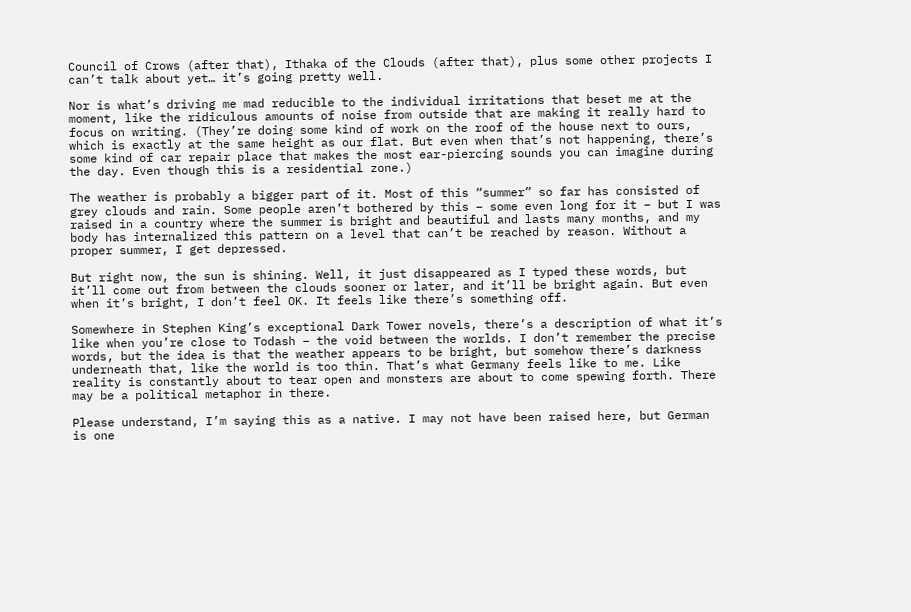Council of Crows (after that), Ithaka of the Clouds (after that), plus some other projects I can’t talk about yet… it’s going pretty well.

Nor is what’s driving me mad reducible to the individual irritations that beset me at the moment, like the ridiculous amounts of noise from outside that are making it really hard to focus on writing. (They’re doing some kind of work on the roof of the house next to ours, which is exactly at the same height as our flat. But even when that’s not happening, there’s some kind of car repair place that makes the most ear-piercing sounds you can imagine during the day. Even though this is a residential zone.)

The weather is probably a bigger part of it. Most of this “summer” so far has consisted of grey clouds and rain. Some people aren’t bothered by this – some even long for it – but I was raised in a country where the summer is bright and beautiful and lasts many months, and my body has internalized this pattern on a level that can’t be reached by reason. Without a proper summer, I get depressed.

But right now, the sun is shining. Well, it just disappeared as I typed these words, but it’ll come out from between the clouds sooner or later, and it’ll be bright again. But even when it’s bright, I don’t feel OK. It feels like there’s something off.

Somewhere in Stephen King’s exceptional Dark Tower novels, there’s a description of what it’s like when you’re close to Todash – the void between the worlds. I don’t remember the precise words, but the idea is that the weather appears to be bright, but somehow there’s darkness underneath that, like the world is too thin. That’s what Germany feels like to me. Like reality is constantly about to tear open and monsters are about to come spewing forth. There may be a political metaphor in there.

Please understand, I’m saying this as a native. I may not have been raised here, but German is one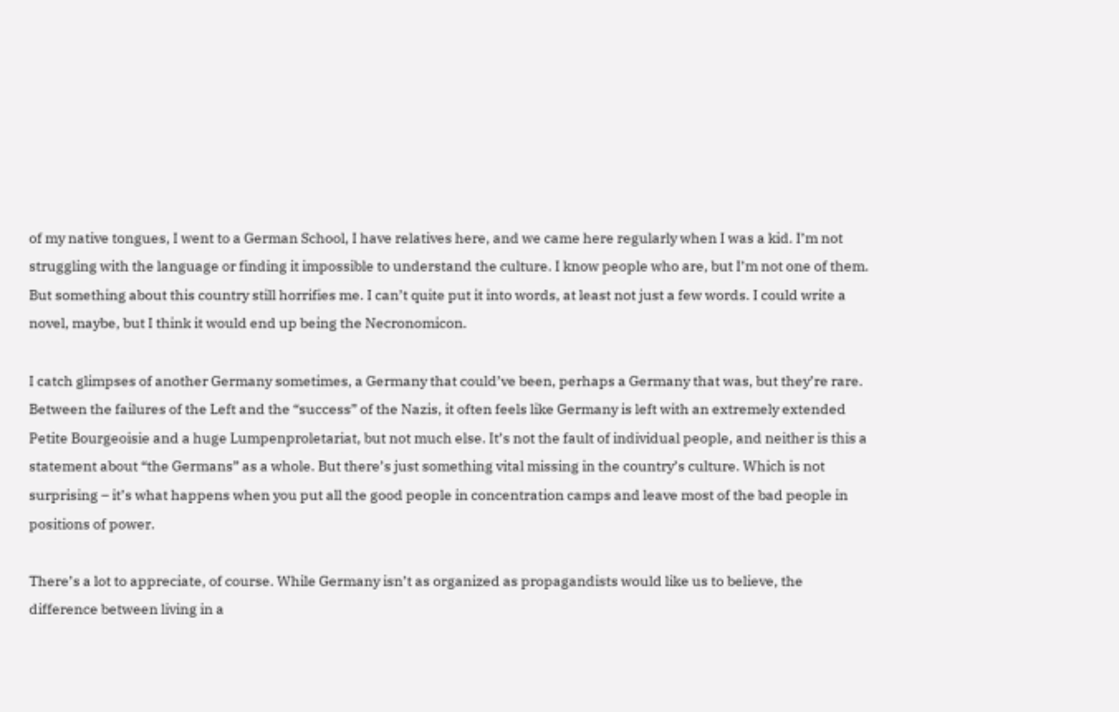of my native tongues, I went to a German School, I have relatives here, and we came here regularly when I was a kid. I’m not struggling with the language or finding it impossible to understand the culture. I know people who are, but I’m not one of them. But something about this country still horrifies me. I can’t quite put it into words, at least not just a few words. I could write a novel, maybe, but I think it would end up being the Necronomicon.

I catch glimpses of another Germany sometimes, a Germany that could’ve been, perhaps a Germany that was, but they’re rare. Between the failures of the Left and the “success” of the Nazis, it often feels like Germany is left with an extremely extended Petite Bourgeoisie and a huge Lumpenproletariat, but not much else. It’s not the fault of individual people, and neither is this a statement about “the Germans” as a whole. But there’s just something vital missing in the country’s culture. Which is not surprising – it’s what happens when you put all the good people in concentration camps and leave most of the bad people in positions of power.

There’s a lot to appreciate, of course. While Germany isn’t as organized as propagandists would like us to believe, the difference between living in a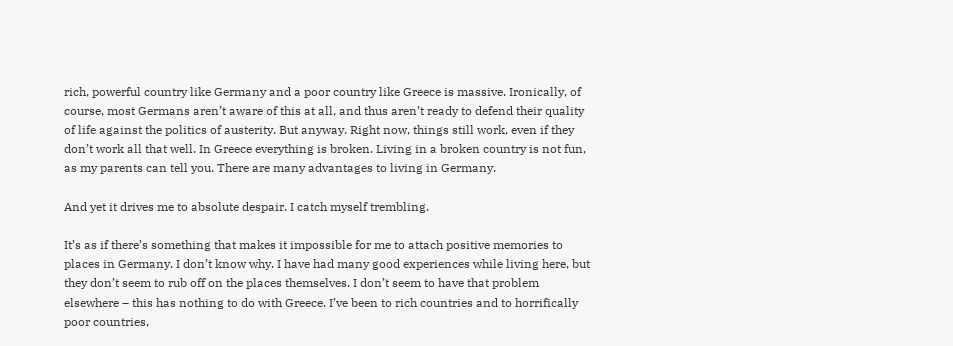rich, powerful country like Germany and a poor country like Greece is massive. Ironically, of course, most Germans aren’t aware of this at all, and thus aren’t ready to defend their quality of life against the politics of austerity. But anyway. Right now, things still work, even if they don’t work all that well. In Greece everything is broken. Living in a broken country is not fun, as my parents can tell you. There are many advantages to living in Germany.

And yet it drives me to absolute despair. I catch myself trembling.

It’s as if there’s something that makes it impossible for me to attach positive memories to places in Germany. I don’t know why. I have had many good experiences while living here, but they don’t seem to rub off on the places themselves. I don’t seem to have that problem elsewhere – this has nothing to do with Greece. I’ve been to rich countries and to horrifically poor countries,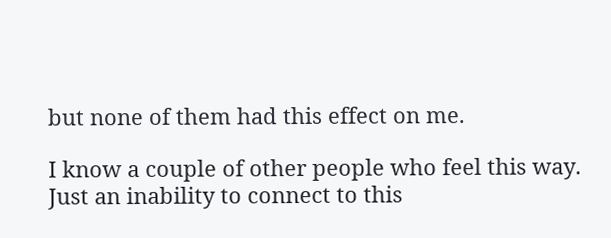but none of them had this effect on me.

I know a couple of other people who feel this way. Just an inability to connect to this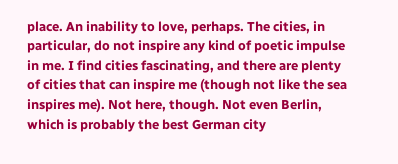place. An inability to love, perhaps. The cities, in particular, do not inspire any kind of poetic impulse in me. I find cities fascinating, and there are plenty of cities that can inspire me (though not like the sea inspires me). Not here, though. Not even Berlin, which is probably the best German city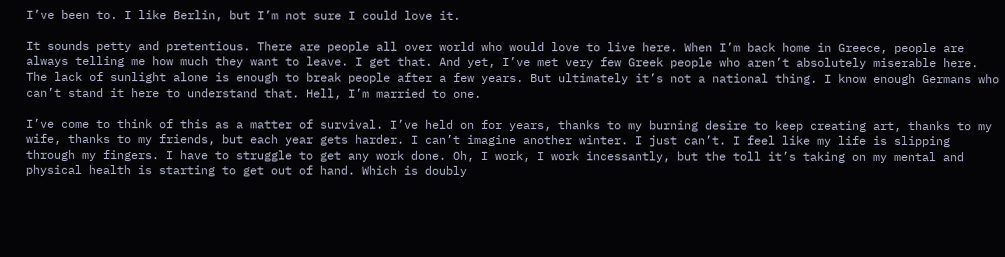I’ve been to. I like Berlin, but I’m not sure I could love it.

It sounds petty and pretentious. There are people all over world who would love to live here. When I’m back home in Greece, people are always telling me how much they want to leave. I get that. And yet, I’ve met very few Greek people who aren’t absolutely miserable here. The lack of sunlight alone is enough to break people after a few years. But ultimately it’s not a national thing. I know enough Germans who can’t stand it here to understand that. Hell, I’m married to one.

I’ve come to think of this as a matter of survival. I’ve held on for years, thanks to my burning desire to keep creating art, thanks to my wife, thanks to my friends, but each year gets harder. I can’t imagine another winter. I just can’t. I feel like my life is slipping through my fingers. I have to struggle to get any work done. Oh, I work, I work incessantly, but the toll it’s taking on my mental and physical health is starting to get out of hand. Which is doubly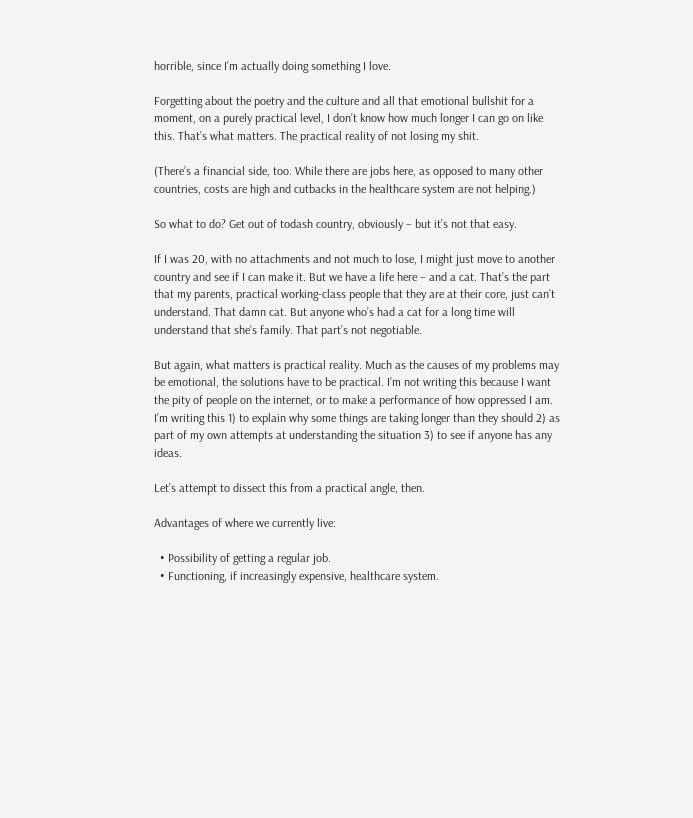horrible, since I’m actually doing something I love.

Forgetting about the poetry and the culture and all that emotional bullshit for a moment, on a purely practical level, I don’t know how much longer I can go on like this. That’s what matters. The practical reality of not losing my shit.

(There’s a financial side, too. While there are jobs here, as opposed to many other countries, costs are high and cutbacks in the healthcare system are not helping.)

So what to do? Get out of todash country, obviously – but it’s not that easy.

If I was 20, with no attachments and not much to lose, I might just move to another country and see if I can make it. But we have a life here – and a cat. That’s the part that my parents, practical working-class people that they are at their core, just can’t understand. That damn cat. But anyone who’s had a cat for a long time will understand that she’s family. That part’s not negotiable.

But again, what matters is practical reality. Much as the causes of my problems may be emotional, the solutions have to be practical. I’m not writing this because I want the pity of people on the internet, or to make a performance of how oppressed I am. I’m writing this 1) to explain why some things are taking longer than they should 2) as part of my own attempts at understanding the situation 3) to see if anyone has any ideas.

Let’s attempt to dissect this from a practical angle, then.

Advantages of where we currently live:

  • Possibility of getting a regular job.
  • Functioning, if increasingly expensive, healthcare system.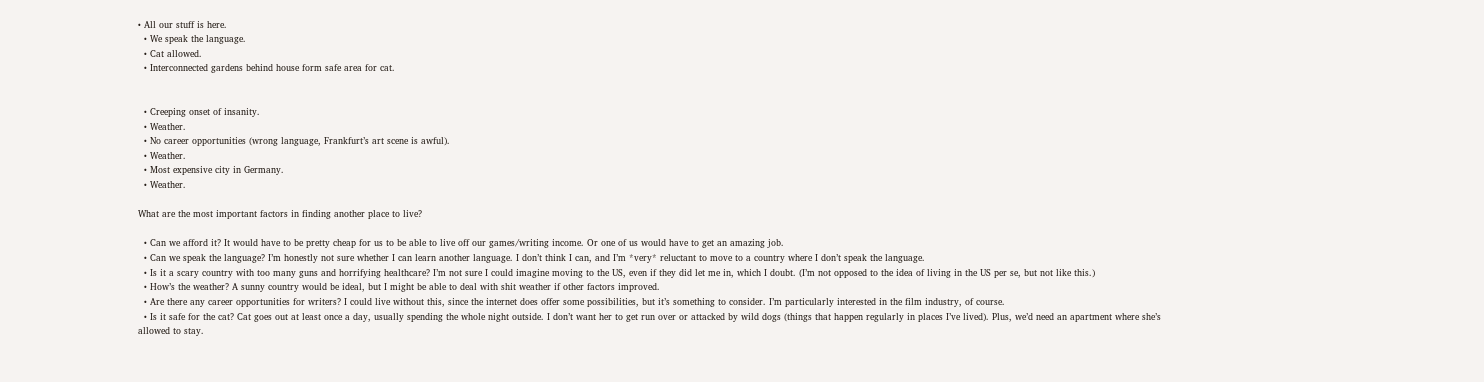• All our stuff is here.
  • We speak the language.
  • Cat allowed.
  • Interconnected gardens behind house form safe area for cat.


  • Creeping onset of insanity.
  • Weather.
  • No career opportunities (wrong language, Frankfurt’s art scene is awful).
  • Weather.
  • Most expensive city in Germany.
  • Weather.

What are the most important factors in finding another place to live?

  • Can we afford it? It would have to be pretty cheap for us to be able to live off our games/writing income. Or one of us would have to get an amazing job.
  • Can we speak the language? I’m honestly not sure whether I can learn another language. I don’t think I can, and I’m *very* reluctant to move to a country where I don’t speak the language.
  • Is it a scary country with too many guns and horrifying healthcare? I’m not sure I could imagine moving to the US, even if they did let me in, which I doubt. (I’m not opposed to the idea of living in the US per se, but not like this.)
  • How’s the weather? A sunny country would be ideal, but I might be able to deal with shit weather if other factors improved.
  • Are there any career opportunities for writers? I could live without this, since the internet does offer some possibilities, but it’s something to consider. I’m particularly interested in the film industry, of course.
  • Is it safe for the cat? Cat goes out at least once a day, usually spending the whole night outside. I don’t want her to get run over or attacked by wild dogs (things that happen regularly in places I’ve lived). Plus, we’d need an apartment where she’s allowed to stay.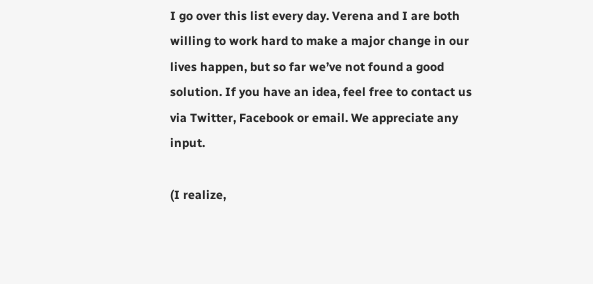I go over this list every day. Verena and I are both willing to work hard to make a major change in our lives happen, but so far we’ve not found a good solution. If you have an idea, feel free to contact us via Twitter, Facebook or email. We appreciate any input.

(I realize,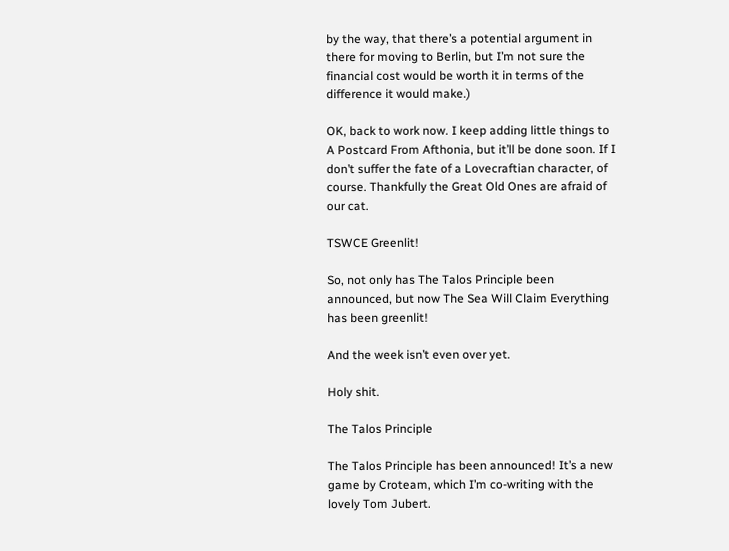by the way, that there’s a potential argument in there for moving to Berlin, but I’m not sure the financial cost would be worth it in terms of the difference it would make.)

OK, back to work now. I keep adding little things to A Postcard From Afthonia, but it’ll be done soon. If I don’t suffer the fate of a Lovecraftian character, of course. Thankfully the Great Old Ones are afraid of our cat.

TSWCE Greenlit!

So, not only has The Talos Principle been announced, but now The Sea Will Claim Everything has been greenlit!

And the week isn’t even over yet.

Holy shit.

The Talos Principle

The Talos Principle has been announced! It’s a new game by Croteam, which I’m co-writing with the lovely Tom Jubert.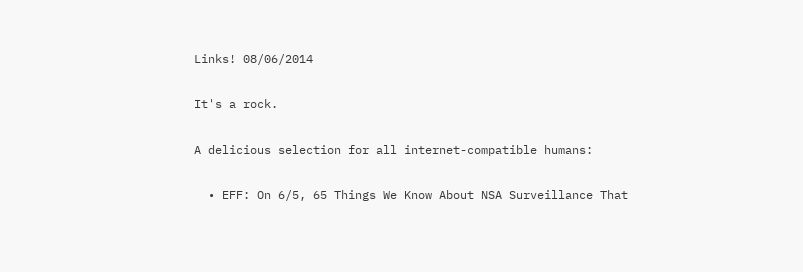Links! 08/06/2014

It's a rock.

A delicious selection for all internet-compatible humans:

  • EFF: On 6/5, 65 Things We Know About NSA Surveillance That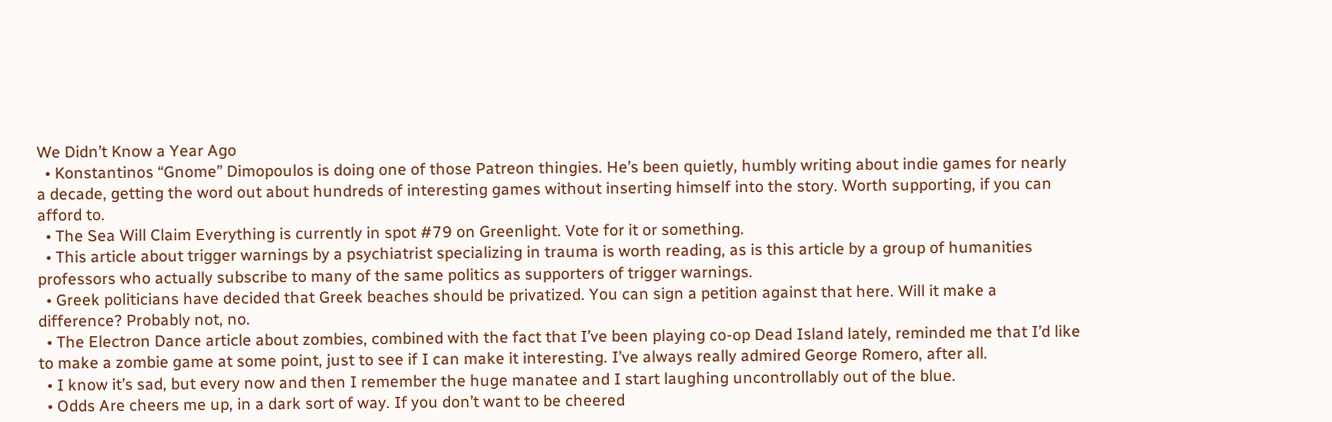We Didn’t Know a Year Ago
  • Konstantinos “Gnome” Dimopoulos is doing one of those Patreon thingies. He’s been quietly, humbly writing about indie games for nearly a decade, getting the word out about hundreds of interesting games without inserting himself into the story. Worth supporting, if you can afford to.
  • The Sea Will Claim Everything is currently in spot #79 on Greenlight. Vote for it or something.
  • This article about trigger warnings by a psychiatrist specializing in trauma is worth reading, as is this article by a group of humanities professors who actually subscribe to many of the same politics as supporters of trigger warnings.
  • Greek politicians have decided that Greek beaches should be privatized. You can sign a petition against that here. Will it make a difference? Probably not, no.
  • The Electron Dance article about zombies, combined with the fact that I’ve been playing co-op Dead Island lately, reminded me that I’d like to make a zombie game at some point, just to see if I can make it interesting. I’ve always really admired George Romero, after all.
  • I know it’s sad, but every now and then I remember the huge manatee and I start laughing uncontrollably out of the blue.
  • Odds Are cheers me up, in a dark sort of way. If you don’t want to be cheered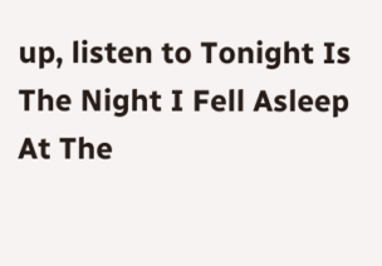up, listen to Tonight Is The Night I Fell Asleep At The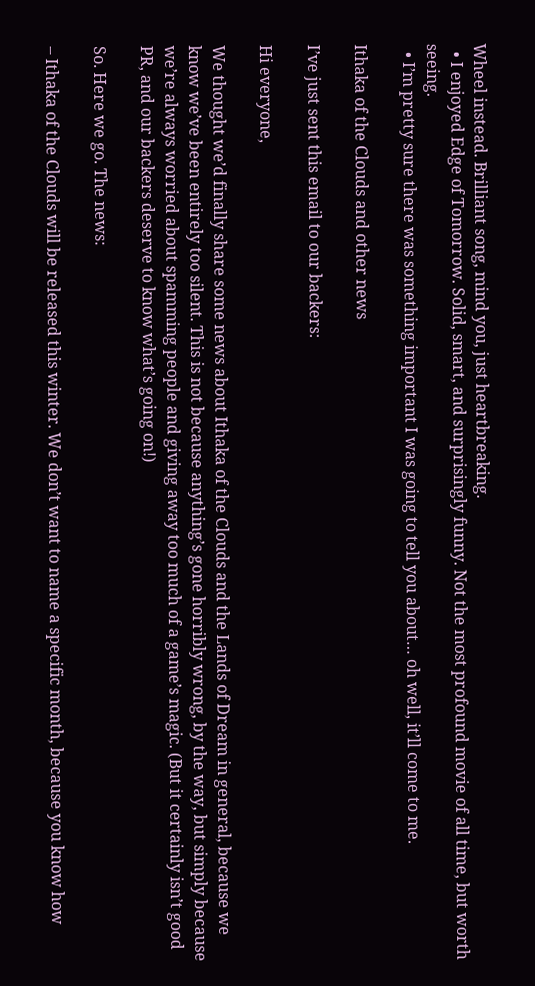Wheel instead. Brilliant song, mind you, just heartbreaking.
  • I enjoyed Edge of Tomorrow. Solid, smart, and surprisingly funny. Not the most profound movie of all time, but worth seeing.
  • I’m pretty sure there was something important I was going to tell you about… oh well, it’ll come to me.

Ithaka of the Clouds and other news

I’ve just sent this email to our backers:

Hi everyone,

We thought we’d finally share some news about Ithaka of the Clouds and the Lands of Dream in general, because we know we’ve been entirely too silent. This is not because anything’s gone horribly wrong, by the way, but simply because we’re always worried about spamming people and giving away too much of a game’s magic. (But it certainly isn’t good PR, and our backers deserve to know what’s going on!)

So. Here we go. The news:

– Ithaka of the Clouds will be released this winter. We don’t want to name a specific month, because you know how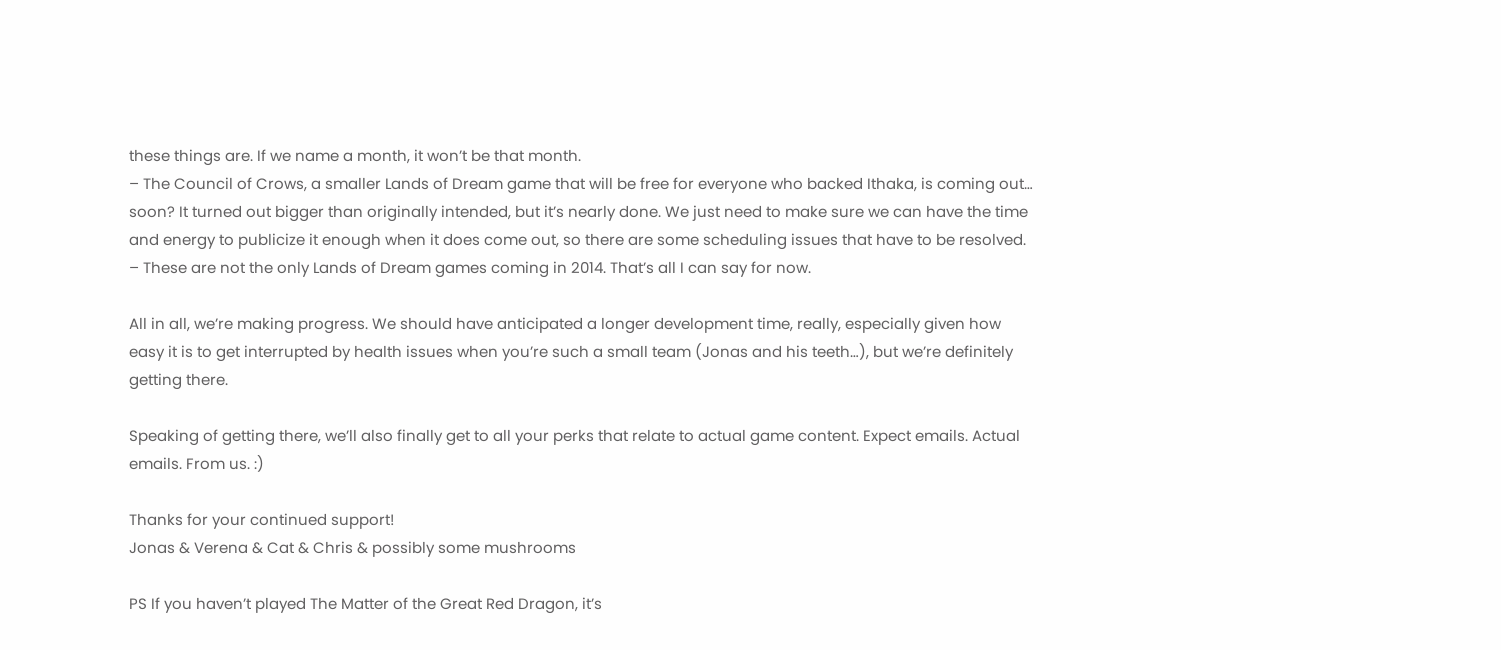these things are. If we name a month, it won’t be that month.
– The Council of Crows, a smaller Lands of Dream game that will be free for everyone who backed Ithaka, is coming out… soon? It turned out bigger than originally intended, but it’s nearly done. We just need to make sure we can have the time and energy to publicize it enough when it does come out, so there are some scheduling issues that have to be resolved.
– These are not the only Lands of Dream games coming in 2014. That’s all I can say for now.

All in all, we’re making progress. We should have anticipated a longer development time, really, especially given how easy it is to get interrupted by health issues when you’re such a small team (Jonas and his teeth…), but we’re definitely getting there.

Speaking of getting there, we’ll also finally get to all your perks that relate to actual game content. Expect emails. Actual emails. From us. :)

Thanks for your continued support!
Jonas & Verena & Cat & Chris & possibly some mushrooms

PS If you haven’t played The Matter of the Great Red Dragon, it’s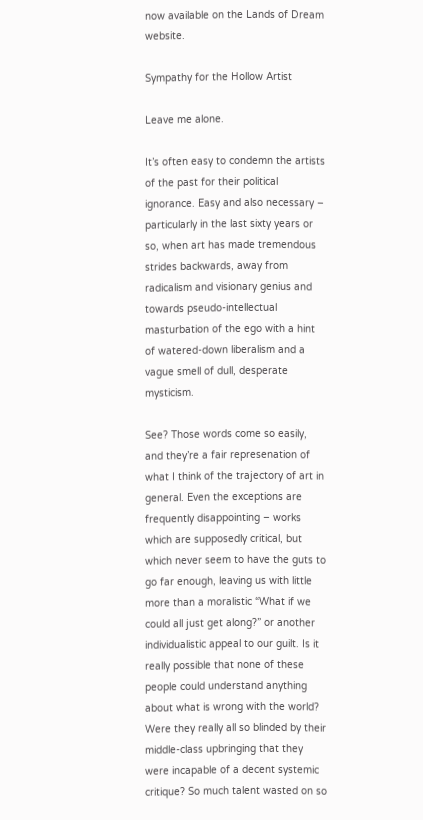now available on the Lands of Dream website.

Sympathy for the Hollow Artist

Leave me alone.

It’s often easy to condemn the artists of the past for their political ignorance. Easy and also necessary – particularly in the last sixty years or so, when art has made tremendous strides backwards, away from radicalism and visionary genius and towards pseudo-intellectual masturbation of the ego with a hint of watered-down liberalism and a vague smell of dull, desperate mysticism.

See? Those words come so easily, and they’re a fair represenation of what I think of the trajectory of art in general. Even the exceptions are frequently disappointing – works which are supposedly critical, but which never seem to have the guts to go far enough, leaving us with little more than a moralistic “What if we could all just get along?” or another individualistic appeal to our guilt. Is it really possible that none of these people could understand anything about what is wrong with the world? Were they really all so blinded by their middle-class upbringing that they were incapable of a decent systemic critique? So much talent wasted on so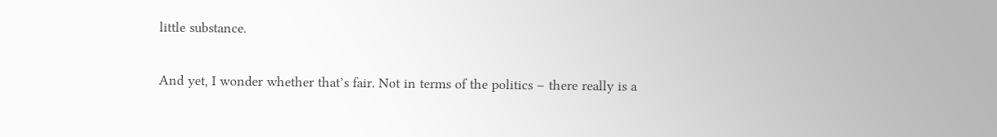little substance.

And yet, I wonder whether that’s fair. Not in terms of the politics – there really is a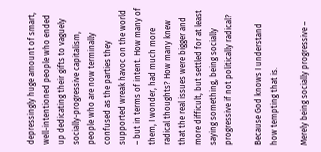depressingly huge amount of smart, well-intentioned people who ended up dedicating their gifts to vaguely socially-progressive capitalism, people who are now terminally confused as the parties they supported wreak havoc on the world – but in terms of intent. How many of them, I wonder, had much more radical thoughts? How many knew that the real issues were bigger and more difficult, but settled for at least saying something, being socially progressive if not politically radical?

Because God knows I understand how tempting that is.

Merely being socially progressive –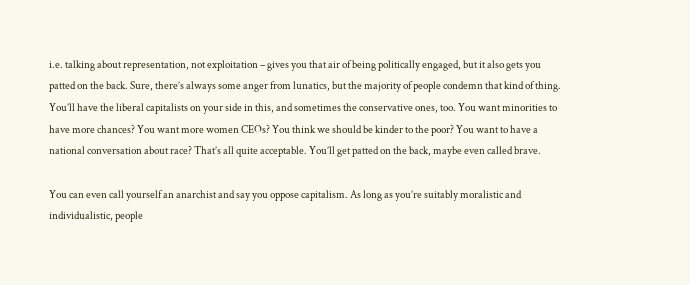i.e. talking about representation, not exploitation – gives you that air of being politically engaged, but it also gets you patted on the back. Sure, there’s always some anger from lunatics, but the majority of people condemn that kind of thing. You’ll have the liberal capitalists on your side in this, and sometimes the conservative ones, too. You want minorities to have more chances? You want more women CEOs? You think we should be kinder to the poor? You want to have a national conversation about race? That’s all quite acceptable. You’ll get patted on the back, maybe even called brave.

You can even call yourself an anarchist and say you oppose capitalism. As long as you’re suitably moralistic and individualistic, people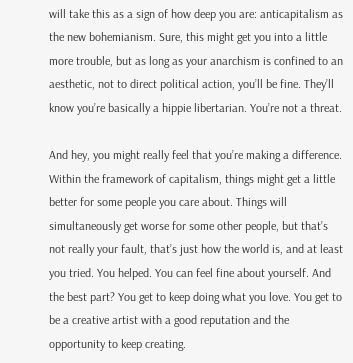will take this as a sign of how deep you are: anticapitalism as the new bohemianism. Sure, this might get you into a little more trouble, but as long as your anarchism is confined to an aesthetic, not to direct political action, you’ll be fine. They’ll know you’re basically a hippie libertarian. You’re not a threat.

And hey, you might really feel that you’re making a difference. Within the framework of capitalism, things might get a little better for some people you care about. Things will simultaneously get worse for some other people, but that’s not really your fault, that’s just how the world is, and at least you tried. You helped. You can feel fine about yourself. And the best part? You get to keep doing what you love. You get to be a creative artist with a good reputation and the opportunity to keep creating.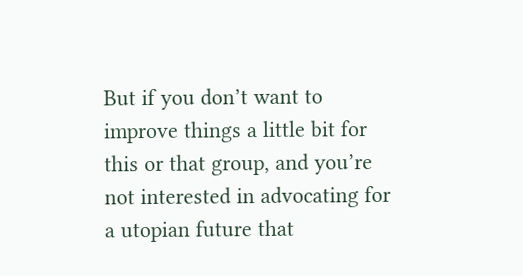But if you don’t want to improve things a little bit for this or that group, and you’re not interested in advocating for a utopian future that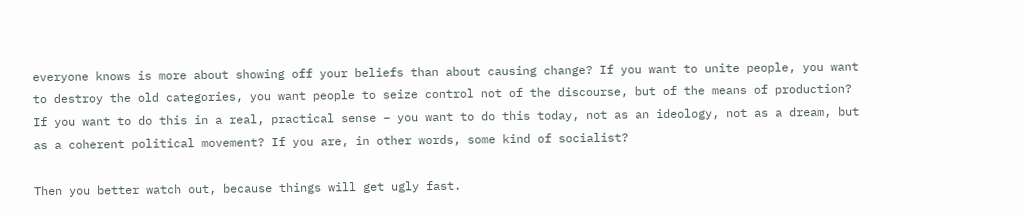everyone knows is more about showing off your beliefs than about causing change? If you want to unite people, you want to destroy the old categories, you want people to seize control not of the discourse, but of the means of production? If you want to do this in a real, practical sense – you want to do this today, not as an ideology, not as a dream, but as a coherent political movement? If you are, in other words, some kind of socialist?

Then you better watch out, because things will get ugly fast.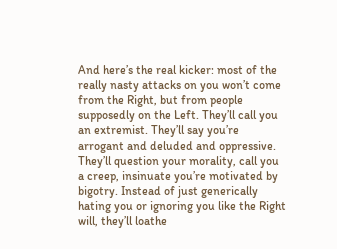And here’s the real kicker: most of the really nasty attacks on you won’t come from the Right, but from people supposedly on the Left. They’ll call you an extremist. They’ll say you’re arrogant and deluded and oppressive. They’ll question your morality, call you a creep, insinuate you’re motivated by bigotry. Instead of just generically hating you or ignoring you like the Right will, they’ll loathe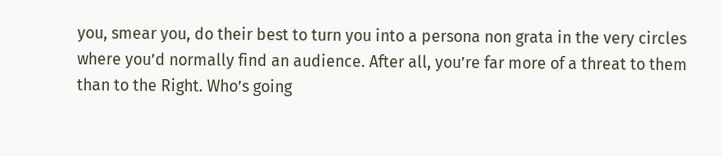you, smear you, do their best to turn you into a persona non grata in the very circles where you’d normally find an audience. After all, you’re far more of a threat to them than to the Right. Who’s going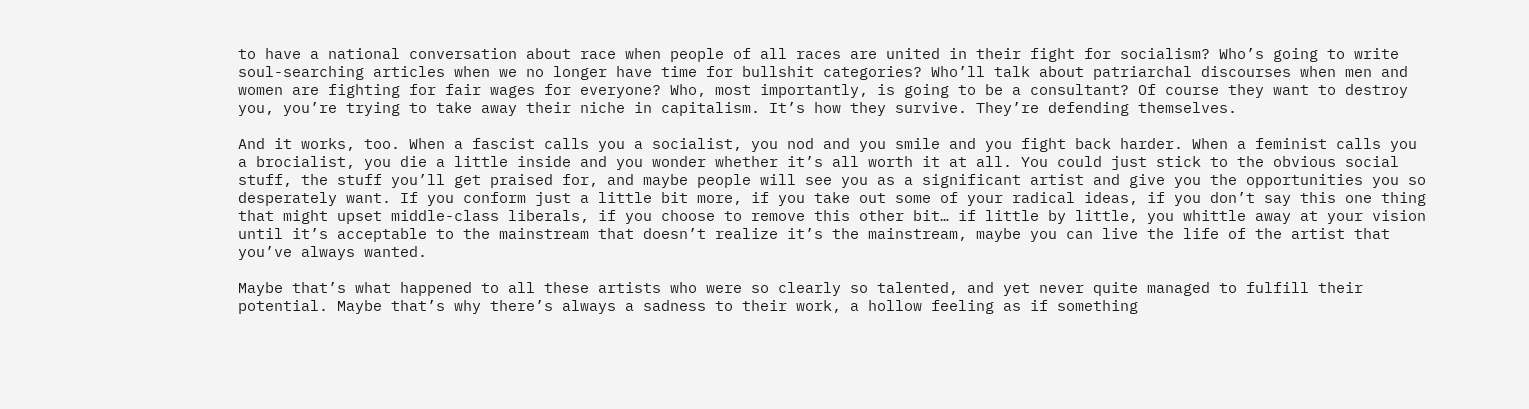to have a national conversation about race when people of all races are united in their fight for socialism? Who’s going to write soul-searching articles when we no longer have time for bullshit categories? Who’ll talk about patriarchal discourses when men and women are fighting for fair wages for everyone? Who, most importantly, is going to be a consultant? Of course they want to destroy you, you’re trying to take away their niche in capitalism. It’s how they survive. They’re defending themselves.

And it works, too. When a fascist calls you a socialist, you nod and you smile and you fight back harder. When a feminist calls you a brocialist, you die a little inside and you wonder whether it’s all worth it at all. You could just stick to the obvious social stuff, the stuff you’ll get praised for, and maybe people will see you as a significant artist and give you the opportunities you so desperately want. If you conform just a little bit more, if you take out some of your radical ideas, if you don’t say this one thing that might upset middle-class liberals, if you choose to remove this other bit… if little by little, you whittle away at your vision until it’s acceptable to the mainstream that doesn’t realize it’s the mainstream, maybe you can live the life of the artist that you’ve always wanted.

Maybe that’s what happened to all these artists who were so clearly so talented, and yet never quite managed to fulfill their potential. Maybe that’s why there’s always a sadness to their work, a hollow feeling as if something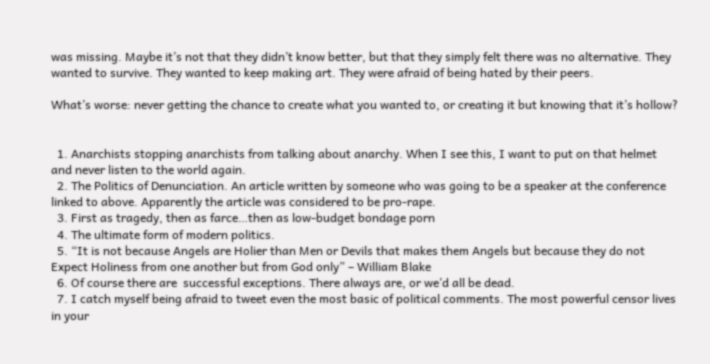was missing. Maybe it’s not that they didn’t know better, but that they simply felt there was no alternative. They wanted to survive. They wanted to keep making art. They were afraid of being hated by their peers.

What’s worse: never getting the chance to create what you wanted to, or creating it but knowing that it’s hollow?


  1. Anarchists stopping anarchists from talking about anarchy. When I see this, I want to put on that helmet and never listen to the world again.
  2. The Politics of Denunciation. An article written by someone who was going to be a speaker at the conference linked to above. Apparently the article was considered to be pro-rape.
  3. First as tragedy, then as farce…then as low-budget bondage porn
  4. The ultimate form of modern politics.
  5. “It is not because Angels are Holier than Men or Devils that makes them Angels but because they do not Expect Holiness from one another but from God only” – William Blake
  6. Of course there are  successful exceptions. There always are, or we’d all be dead.
  7. I catch myself being afraid to tweet even the most basic of political comments. The most powerful censor lives in your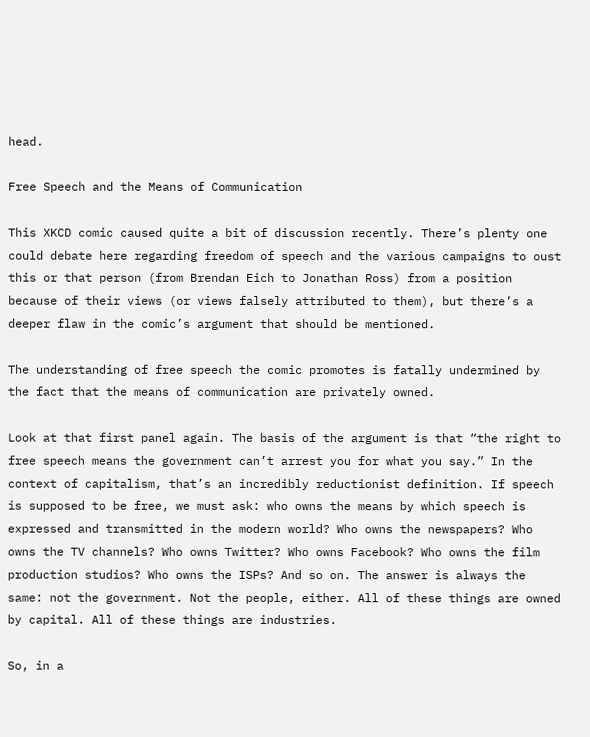head.

Free Speech and the Means of Communication

This XKCD comic caused quite a bit of discussion recently. There’s plenty one could debate here regarding freedom of speech and the various campaigns to oust this or that person (from Brendan Eich to Jonathan Ross) from a position because of their views (or views falsely attributed to them), but there’s a deeper flaw in the comic’s argument that should be mentioned.

The understanding of free speech the comic promotes is fatally undermined by the fact that the means of communication are privately owned.

Look at that first panel again. The basis of the argument is that “the right to free speech means the government can’t arrest you for what you say.” In the context of capitalism, that’s an incredibly reductionist definition. If speech is supposed to be free, we must ask: who owns the means by which speech is expressed and transmitted in the modern world? Who owns the newspapers? Who owns the TV channels? Who owns Twitter? Who owns Facebook? Who owns the film production studios? Who owns the ISPs? And so on. The answer is always the same: not the government. Not the people, either. All of these things are owned by capital. All of these things are industries.

So, in a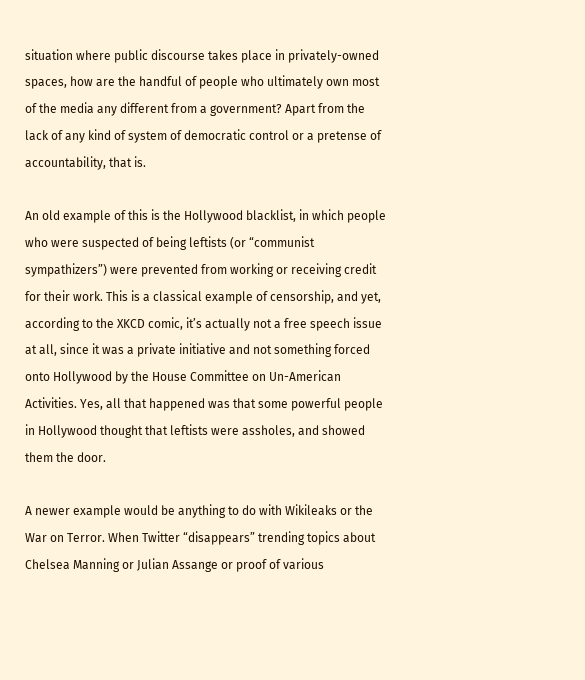situation where public discourse takes place in privately-owned spaces, how are the handful of people who ultimately own most of the media any different from a government? Apart from the lack of any kind of system of democratic control or a pretense of accountability, that is.

An old example of this is the Hollywood blacklist, in which people who were suspected of being leftists (or “communist sympathizers”) were prevented from working or receiving credit for their work. This is a classical example of censorship, and yet, according to the XKCD comic, it’s actually not a free speech issue at all, since it was a private initiative and not something forced onto Hollywood by the House Committee on Un-American Activities. Yes, all that happened was that some powerful people in Hollywood thought that leftists were assholes, and showed them the door.

A newer example would be anything to do with Wikileaks or the War on Terror. When Twitter “disappears” trending topics about Chelsea Manning or Julian Assange or proof of various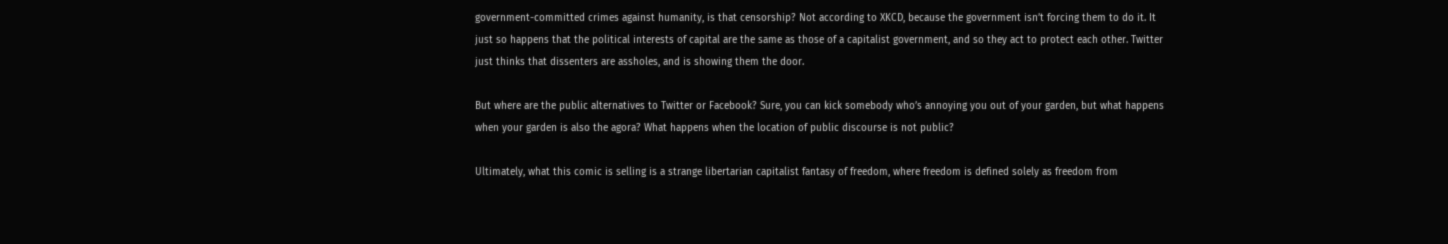government-committed crimes against humanity, is that censorship? Not according to XKCD, because the government isn’t forcing them to do it. It just so happens that the political interests of capital are the same as those of a capitalist government, and so they act to protect each other. Twitter just thinks that dissenters are assholes, and is showing them the door.

But where are the public alternatives to Twitter or Facebook? Sure, you can kick somebody who’s annoying you out of your garden, but what happens when your garden is also the agora? What happens when the location of public discourse is not public?

Ultimately, what this comic is selling is a strange libertarian capitalist fantasy of freedom, where freedom is defined solely as freedom from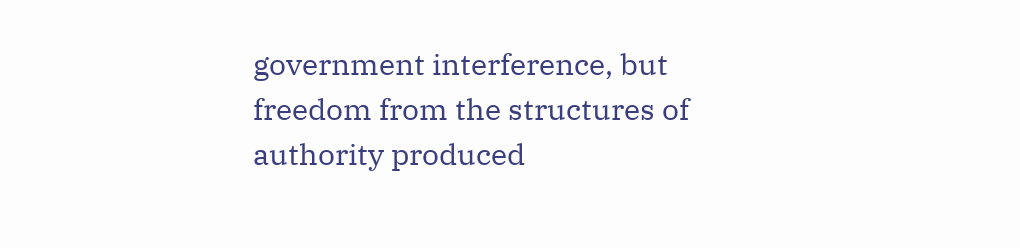government interference, but freedom from the structures of authority produced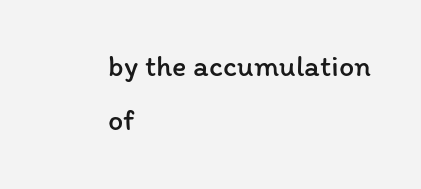by the accumulation of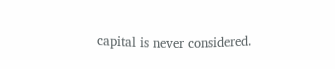capital is never considered.